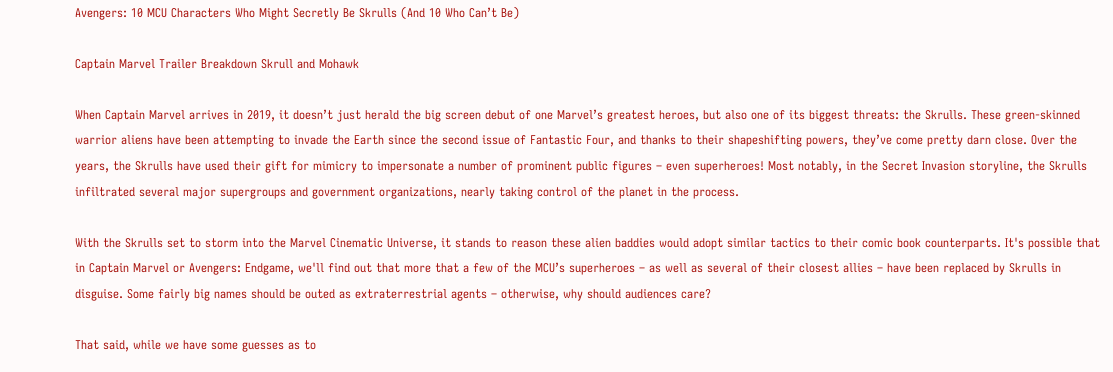Avengers: 10 MCU Characters Who Might Secretly Be Skrulls (And 10 Who Can’t Be)

Captain Marvel Trailer Breakdown Skrull and Mohawk

When Captain Marvel arrives in 2019, it doesn’t just herald the big screen debut of one Marvel’s greatest heroes, but also one of its biggest threats: the Skrulls. These green-skinned warrior aliens have been attempting to invade the Earth since the second issue of Fantastic Four, and thanks to their shapeshifting powers, they’ve come pretty darn close. Over the years, the Skrulls have used their gift for mimicry to impersonate a number of prominent public figures – even superheroes! Most notably, in the Secret Invasion storyline, the Skrulls infiltrated several major supergroups and government organizations, nearly taking control of the planet in the process.

With the Skrulls set to storm into the Marvel Cinematic Universe, it stands to reason these alien baddies would adopt similar tactics to their comic book counterparts. It's possible that in Captain Marvel or Avengers: Endgame, we'll find out that more that a few of the MCU’s superheroes – as well as several of their closest allies – have been replaced by Skrulls in disguise. Some fairly big names should be outed as extraterrestrial agents – otherwise, why should audiences care?

That said, while we have some guesses as to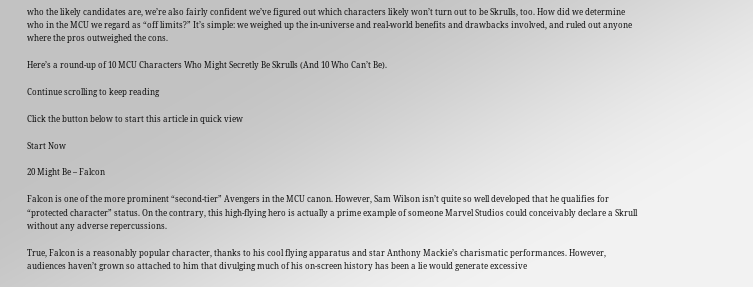who the likely candidates are, we’re also fairly confident we’ve figured out which characters likely won’t turn out to be Skrulls, too. How did we determine who in the MCU we regard as “off limits?” It’s simple: we weighed up the in-universe and real-world benefits and drawbacks involved, and ruled out anyone where the pros outweighed the cons.

Here’s a round-up of 10 MCU Characters Who Might Secretly Be Skrulls (And 10 Who Can’t Be).

Continue scrolling to keep reading

Click the button below to start this article in quick view

Start Now

20 Might Be – Falcon

Falcon is one of the more prominent “second-tier” Avengers in the MCU canon. However, Sam Wilson isn’t quite so well developed that he qualifies for “protected character” status. On the contrary, this high-flying hero is actually a prime example of someone Marvel Studios could conceivably declare a Skrull without any adverse repercussions.

True, Falcon is a reasonably popular character, thanks to his cool flying apparatus and star Anthony Mackie’s charismatic performances. However, audiences haven’t grown so attached to him that divulging much of his on-screen history has been a lie would generate excessive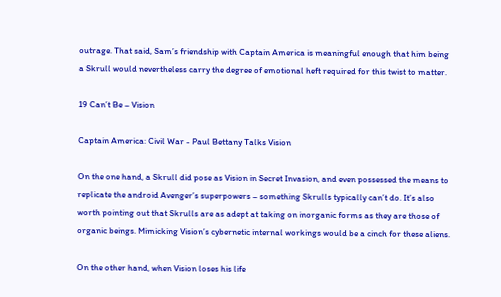outrage. That said, Sam’s friendship with Captain America is meaningful enough that him being a Skrull would nevertheless carry the degree of emotional heft required for this twist to matter.

19 Can’t Be – Vision

Captain America: Civil War - Paul Bettany Talks Vision

On the one hand, a Skrull did pose as Vision in Secret Invasion, and even possessed the means to replicate the android Avenger’s superpowers – something Skrulls typically can’t do. It’s also worth pointing out that Skrulls are as adept at taking on inorganic forms as they are those of organic beings. Mimicking Vision’s cybernetic internal workings would be a cinch for these aliens.

On the other hand, when Vision loses his life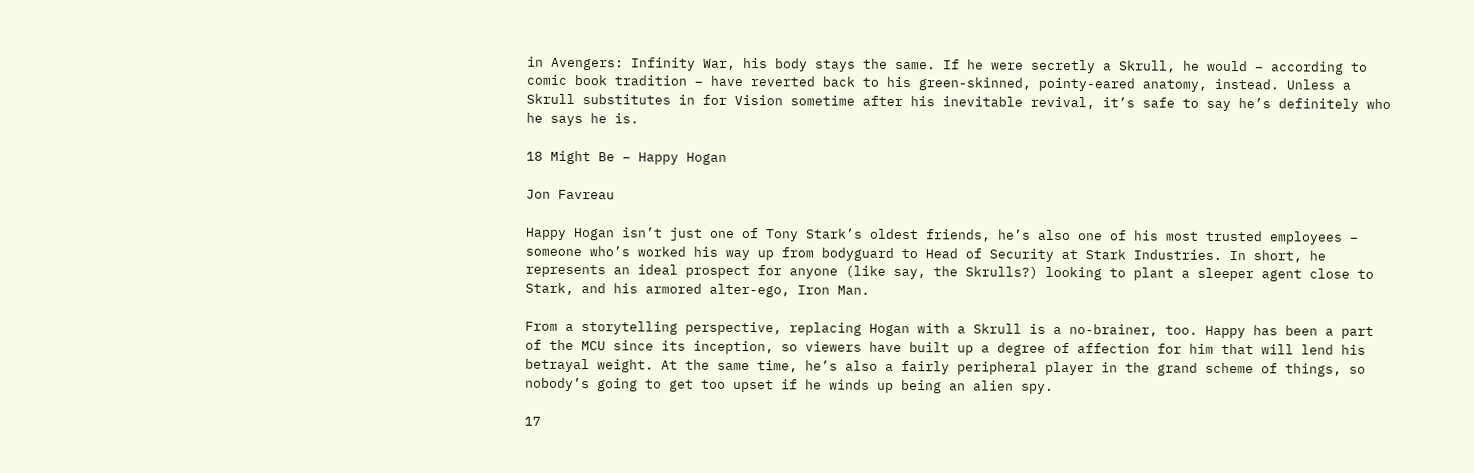in Avengers: Infinity War, his body stays the same. If he were secretly a Skrull, he would – according to comic book tradition – have reverted back to his green-skinned, pointy-eared anatomy, instead. Unless a Skrull substitutes in for Vision sometime after his inevitable revival, it’s safe to say he’s definitely who he says he is.

18 Might Be – Happy Hogan

Jon Favreau

Happy Hogan isn’t just one of Tony Stark’s oldest friends, he’s also one of his most trusted employees – someone who’s worked his way up from bodyguard to Head of Security at Stark Industries. In short, he represents an ideal prospect for anyone (like say, the Skrulls?) looking to plant a sleeper agent close to Stark, and his armored alter-ego, Iron Man.

From a storytelling perspective, replacing Hogan with a Skrull is a no-brainer, too. Happy has been a part of the MCU since its inception, so viewers have built up a degree of affection for him that will lend his betrayal weight. At the same time, he’s also a fairly peripheral player in the grand scheme of things, so nobody’s going to get too upset if he winds up being an alien spy.

17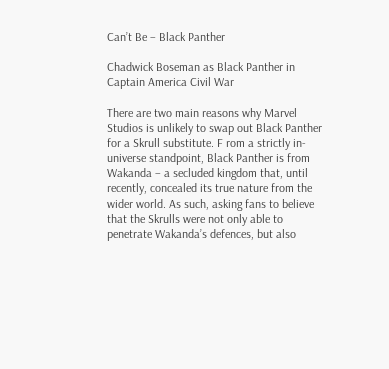Can’t Be – Black Panther

Chadwick Boseman as Black Panther in Captain America Civil War

There are two main reasons why Marvel Studios is unlikely to swap out Black Panther for a Skrull substitute. F rom a strictly in-universe standpoint, Black Panther is from Wakanda – a secluded kingdom that, until recently, concealed its true nature from the wider world. As such, asking fans to believe that the Skrulls were not only able to penetrate Wakanda’s defences, but also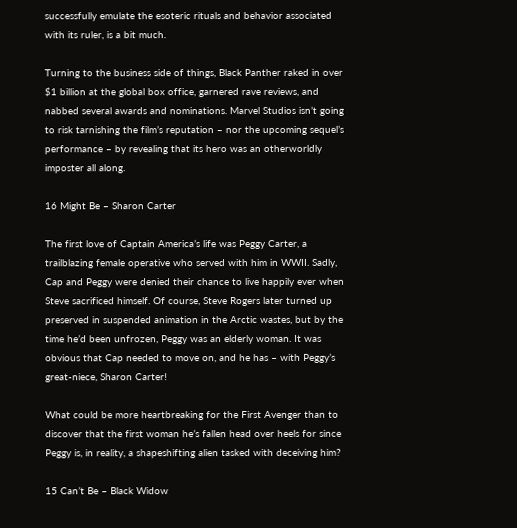successfully emulate the esoteric rituals and behavior associated with its ruler, is a bit much.

Turning to the business side of things, Black Panther raked in over $1 billion at the global box office, garnered rave reviews, and nabbed several awards and nominations. Marvel Studios isn’t going to risk tarnishing the film’s reputation – nor the upcoming sequel’s performance – by revealing that its hero was an otherworldly imposter all along.

16 Might Be – Sharon Carter

The first love of Captain America’s life was Peggy Carter, a trailblazing female operative who served with him in WWII. Sadly, Cap and Peggy were denied their chance to live happily ever when Steve sacrificed himself. Of course, Steve Rogers later turned up preserved in suspended animation in the Arctic wastes, but by the time he’d been unfrozen, Peggy was an elderly woman. It was obvious that Cap needed to move on, and he has – with Peggy’s great-niece, Sharon Carter!

What could be more heartbreaking for the First Avenger than to discover that the first woman he’s fallen head over heels for since Peggy is, in reality, a shapeshifting alien tasked with deceiving him?

15 Can’t Be – Black Widow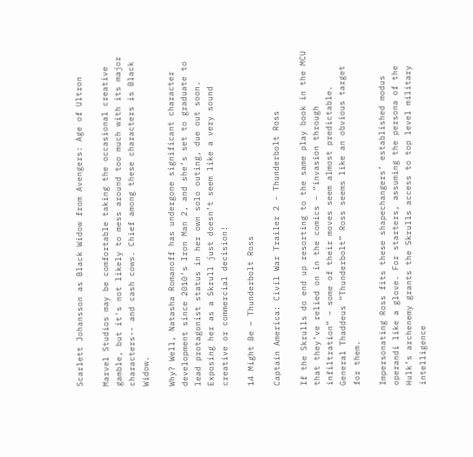Scarlett Johansson as Black Widow from Avengers: Age of Ultron

Marvel Studios may be comfortable taking the occasional creative gamble, but it's not likely to mess around too much with its major characters-- and cash cows. Chief among these characters is Black Widow.

Why? Well, Natasha Romanoff has undergone significant character development since 2010’s Iron Man 2, and she’s set to graduate to lead protagonist status in her own solo outing, due out soon. Exposing her as a Skrull just doesn’t seem like a very sound creative or commercial decision!

14 Might Be – Thunderbolt Ross

Captain America: Civil War Trailer 2 - Thunderbolt Ross

If the Skrulls do end up resorting to the same play book in the MCU that they’ve relied on in the comics – “invasion through infiltration” – some of their moves seem almost predictable. General Thaddeus “Thunderbolt” Ross seems like an obvious target for them.

Impersonating Ross fits these shapechangers’ established modus operandi like a glove. For starters, assuming the persona of the Hulk’s archenemy grants the Skrulls access to top level military intelligence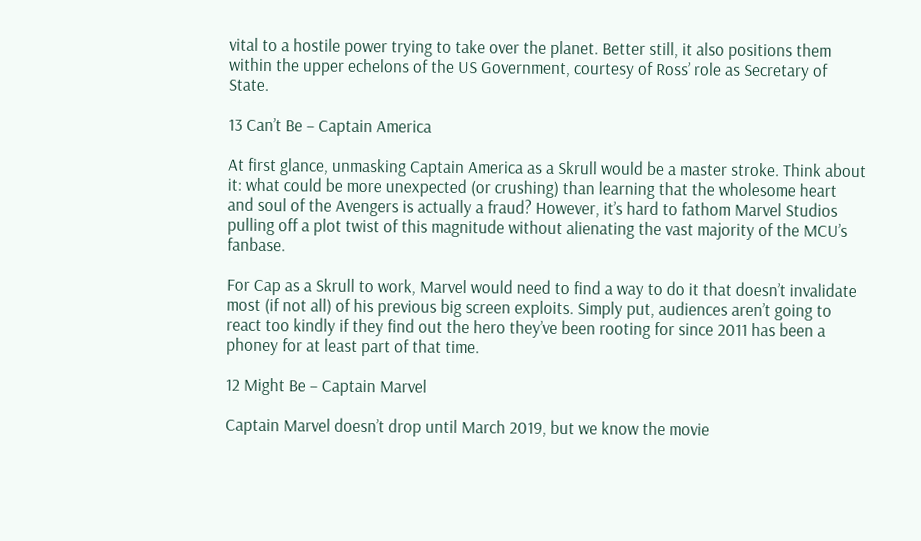vital to a hostile power trying to take over the planet. Better still, it also positions them within the upper echelons of the US Government, courtesy of Ross’ role as Secretary of State.

13 Can’t Be – Captain America

At first glance, unmasking Captain America as a Skrull would be a master stroke. Think about it: what could be more unexpected (or crushing) than learning that the wholesome heart and soul of the Avengers is actually a fraud? However, it’s hard to fathom Marvel Studios pulling off a plot twist of this magnitude without alienating the vast majority of the MCU’s fanbase.

For Cap as a Skrull to work, Marvel would need to find a way to do it that doesn’t invalidate most (if not all) of his previous big screen exploits. Simply put, audiences aren’t going to react too kindly if they find out the hero they’ve been rooting for since 2011 has been a phoney for at least part of that time.

12 Might Be – Captain Marvel

Captain Marvel doesn’t drop until March 2019, but we know the movie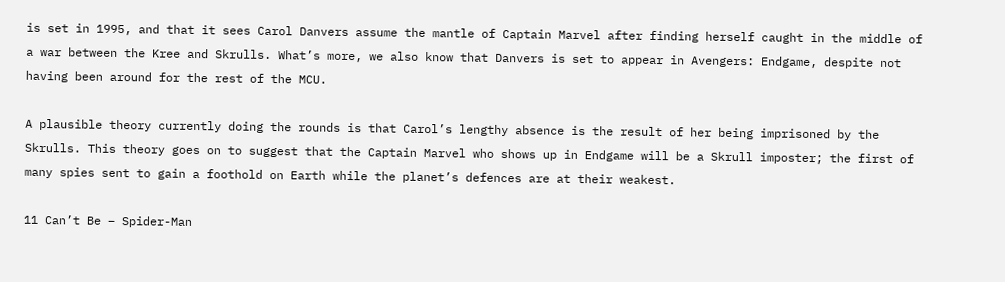is set in 1995, and that it sees Carol Danvers assume the mantle of Captain Marvel after finding herself caught in the middle of a war between the Kree and Skrulls. What’s more, we also know that Danvers is set to appear in Avengers: Endgame, despite not having been around for the rest of the MCU.

A plausible theory currently doing the rounds is that Carol’s lengthy absence is the result of her being imprisoned by the Skrulls. This theory goes on to suggest that the Captain Marvel who shows up in Endgame will be a Skrull imposter; the first of many spies sent to gain a foothold on Earth while the planet’s defences are at their weakest.

11 Can’t Be – Spider-Man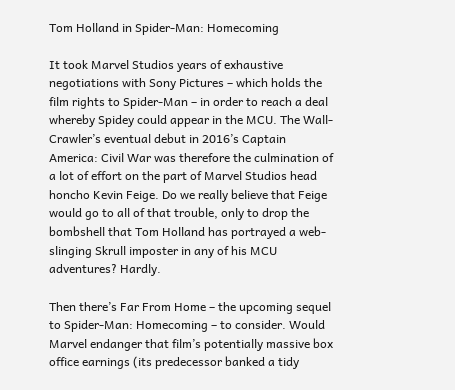Tom Holland in Spider-Man: Homecoming

It took Marvel Studios years of exhaustive negotiations with Sony Pictures – which holds the film rights to Spider-Man – in order to reach a deal whereby Spidey could appear in the MCU. The Wall-Crawler’s eventual debut in 2016’s Captain America: Civil War was therefore the culmination of a lot of effort on the part of Marvel Studios head honcho Kevin Feige. Do we really believe that Feige would go to all of that trouble, only to drop the bombshell that Tom Holland has portrayed a web-slinging Skrull imposter in any of his MCU adventures? Hardly.

Then there’s Far From Home – the upcoming sequel to Spider-Man: Homecoming – to consider. Would Marvel endanger that film’s potentially massive box office earnings (its predecessor banked a tidy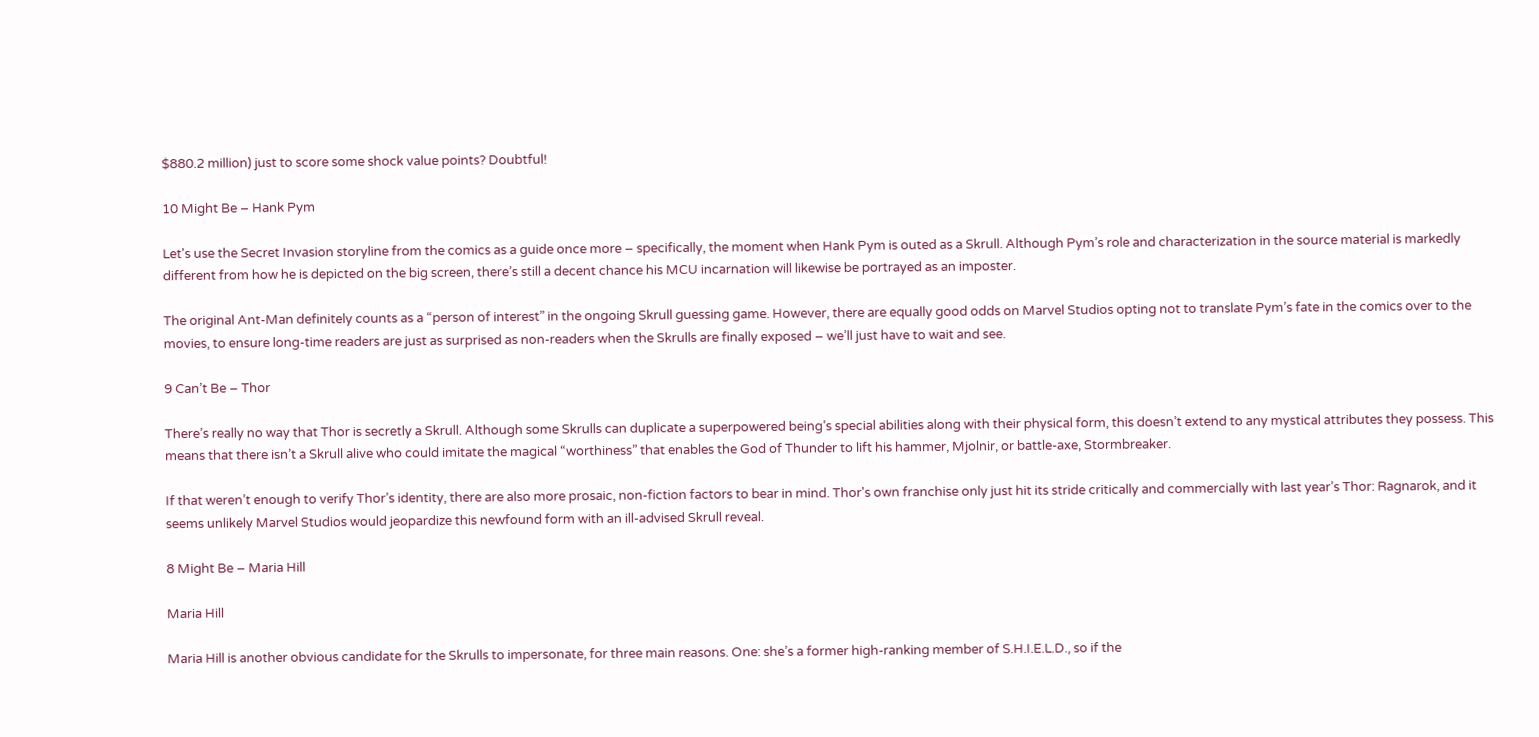$880.2 million) just to score some shock value points? Doubtful!

10 Might Be – Hank Pym

Let's use the Secret Invasion storyline from the comics as a guide once more – specifically, the moment when Hank Pym is outed as a Skrull. Although Pym’s role and characterization in the source material is markedly different from how he is depicted on the big screen, there’s still a decent chance his MCU incarnation will likewise be portrayed as an imposter.

The original Ant-Man definitely counts as a “person of interest” in the ongoing Skrull guessing game. However, there are equally good odds on Marvel Studios opting not to translate Pym’s fate in the comics over to the movies, to ensure long-time readers are just as surprised as non-readers when the Skrulls are finally exposed – we’ll just have to wait and see.

9 Can’t Be – Thor

There’s really no way that Thor is secretly a Skrull. Although some Skrulls can duplicate a superpowered being’s special abilities along with their physical form, this doesn’t extend to any mystical attributes they possess. This means that there isn’t a Skrull alive who could imitate the magical “worthiness” that enables the God of Thunder to lift his hammer, Mjolnir, or battle-axe, Stormbreaker.

If that weren’t enough to verify Thor’s identity, there are also more prosaic, non-fiction factors to bear in mind. Thor's own franchise only just hit its stride critically and commercially with last year’s Thor: Ragnarok, and it seems unlikely Marvel Studios would jeopardize this newfound form with an ill-advised Skrull reveal.

8 Might Be – Maria Hill

Maria Hill

Maria Hill is another obvious candidate for the Skrulls to impersonate, for three main reasons. One: she’s a former high-ranking member of S.H.I.E.L.D., so if the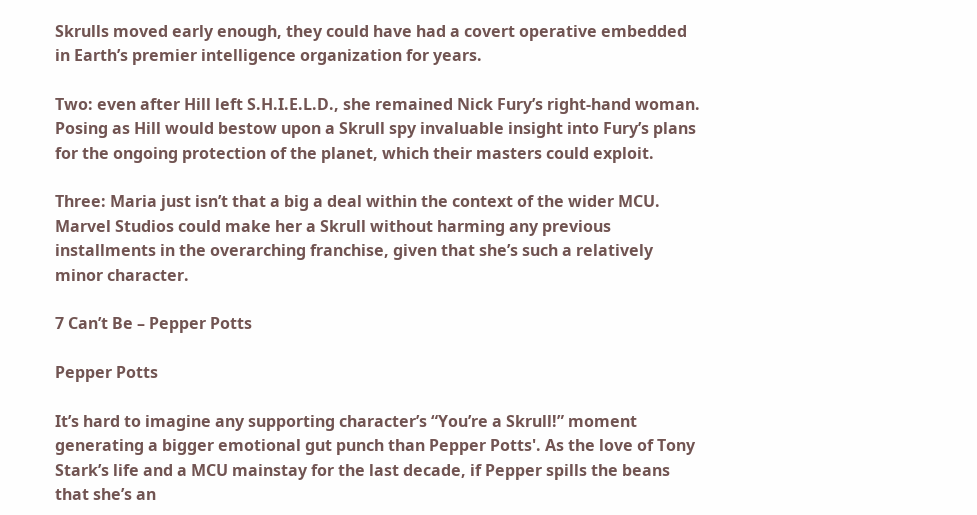Skrulls moved early enough, they could have had a covert operative embedded in Earth’s premier intelligence organization for years.

Two: even after Hill left S.H.I.E.L.D., she remained Nick Fury’s right-hand woman. Posing as Hill would bestow upon a Skrull spy invaluable insight into Fury’s plans for the ongoing protection of the planet, which their masters could exploit.

Three: Maria just isn’t that a big a deal within the context of the wider MCU. Marvel Studios could make her a Skrull without harming any previous installments in the overarching franchise, given that she’s such a relatively minor character.

7 Can’t Be – Pepper Potts

Pepper Potts

It’s hard to imagine any supporting character’s “You’re a Skrull!” moment generating a bigger emotional gut punch than Pepper Potts'. As the love of Tony Stark’s life and a MCU mainstay for the last decade, if Pepper spills the beans that she’s an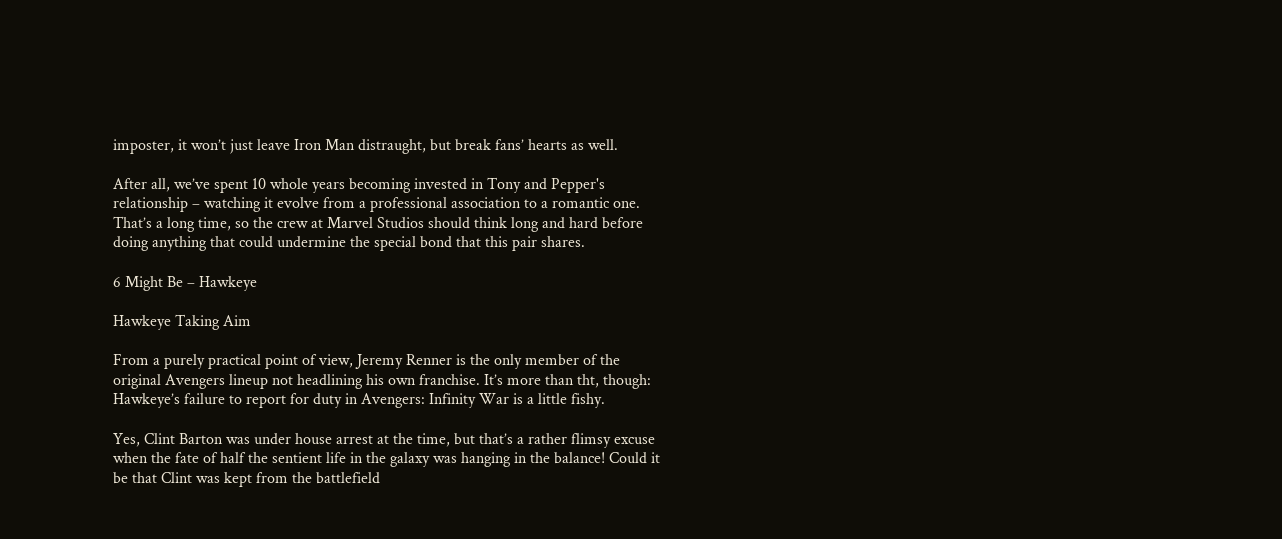imposter, it won’t just leave Iron Man distraught, but break fans’ hearts as well.

After all, we’ve spent 10 whole years becoming invested in Tony and Pepper's relationship – watching it evolve from a professional association to a romantic one. That’s a long time, so the crew at Marvel Studios should think long and hard before doing anything that could undermine the special bond that this pair shares.

6 Might Be – Hawkeye

Hawkeye Taking Aim

From a purely practical point of view, Jeremy Renner is the only member of the original Avengers lineup not headlining his own franchise. It’s more than tht, though: Hawkeye’s failure to report for duty in Avengers: Infinity War is a little fishy.

Yes, Clint Barton was under house arrest at the time, but that’s a rather flimsy excuse when the fate of half the sentient life in the galaxy was hanging in the balance! Could it be that Clint was kept from the battlefield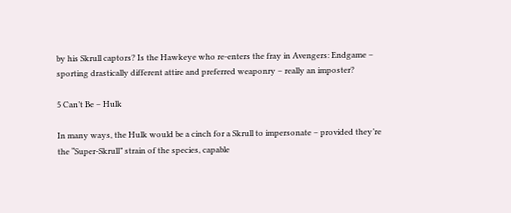by his Skrull captors? Is the Hawkeye who re-enters the fray in Avengers: Endgame – sporting drastically different attire and preferred weaponry – really an imposter?

5 Can’t Be – Hulk

In many ways, the Hulk would be a cinch for a Skrull to impersonate – provided they’re the “Super-Skrull” strain of the species, capable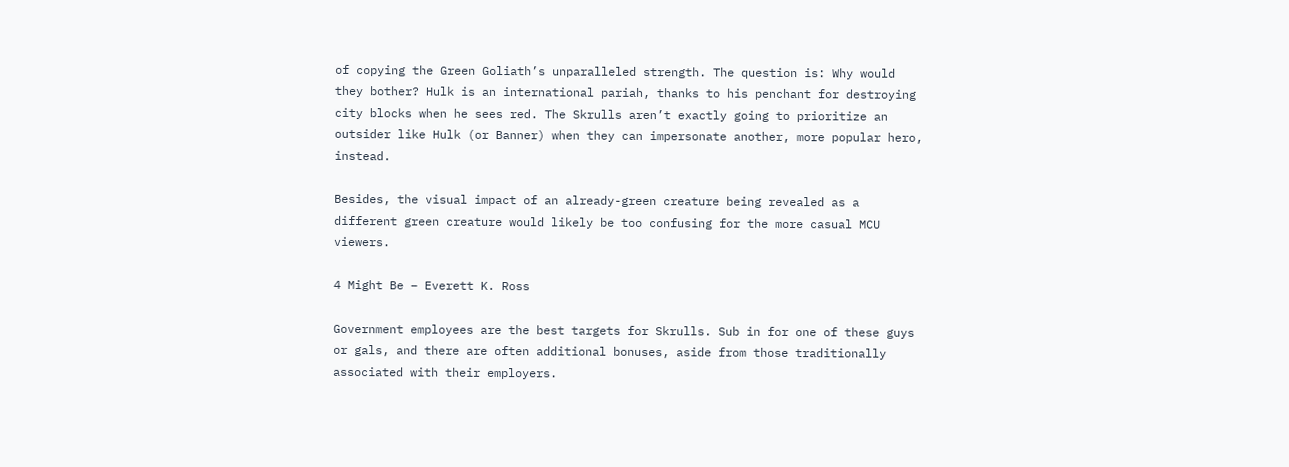of copying the Green Goliath’s unparalleled strength. The question is: Why would they bother? Hulk is an international pariah, thanks to his penchant for destroying city blocks when he sees red. The Skrulls aren’t exactly going to prioritize an outsider like Hulk (or Banner) when they can impersonate another, more popular hero, instead.

Besides, the visual impact of an already-green creature being revealed as a different green creature would likely be too confusing for the more casual MCU viewers.

4 Might Be – Everett K. Ross

Government employees are the best targets for Skrulls. Sub in for one of these guys or gals, and there are often additional bonuses, aside from those traditionally associated with their employers.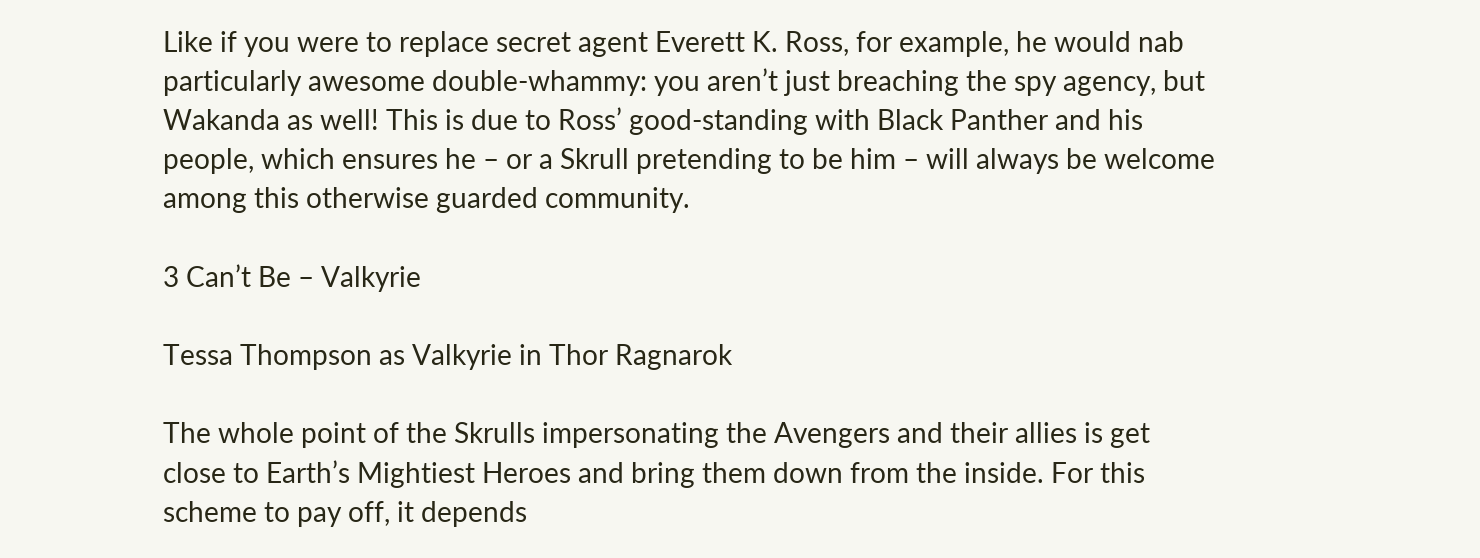Like if you were to replace secret agent Everett K. Ross, for example, he would nab particularly awesome double-whammy: you aren’t just breaching the spy agency, but Wakanda as well! This is due to Ross’ good-standing with Black Panther and his people, which ensures he – or a Skrull pretending to be him – will always be welcome among this otherwise guarded community.

3 Can’t Be – Valkyrie

Tessa Thompson as Valkyrie in Thor Ragnarok

The whole point of the Skrulls impersonating the Avengers and their allies is get close to Earth’s Mightiest Heroes and bring them down from the inside. For this scheme to pay off, it depends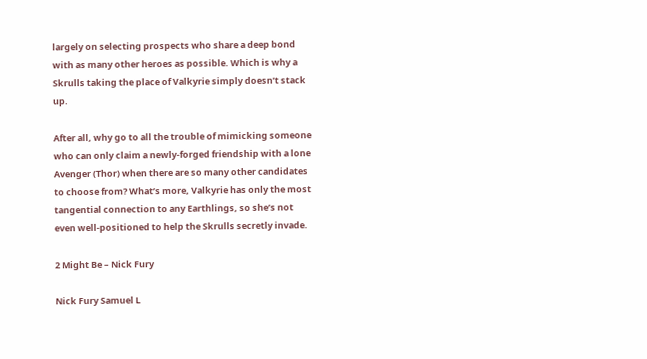largely on selecting prospects who share a deep bond with as many other heroes as possible. Which is why a Skrulls taking the place of Valkyrie simply doesn’t stack up.

After all, why go to all the trouble of mimicking someone who can only claim a newly-forged friendship with a lone Avenger (Thor) when there are so many other candidates to choose from? What’s more, Valkyrie has only the most tangential connection to any Earthlings, so she’s not even well-positioned to help the Skrulls secretly invade.

2 Might Be – Nick Fury

Nick Fury Samuel L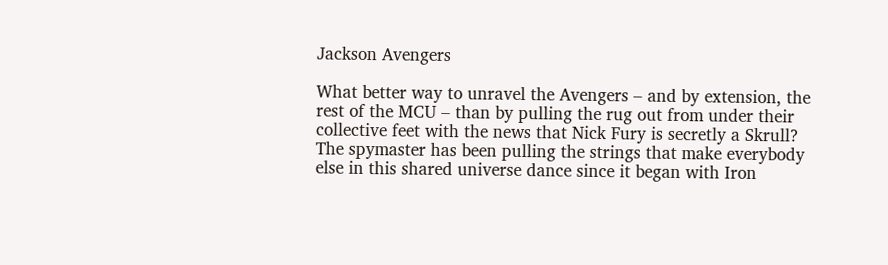Jackson Avengers

What better way to unravel the Avengers – and by extension, the rest of the MCU – than by pulling the rug out from under their collective feet with the news that Nick Fury is secretly a Skrull? The spymaster has been pulling the strings that make everybody else in this shared universe dance since it began with Iron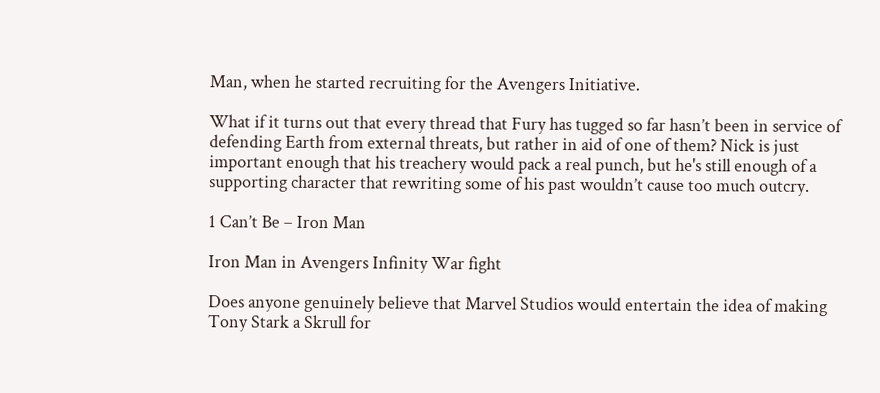Man, when he started recruiting for the Avengers Initiative.

What if it turns out that every thread that Fury has tugged so far hasn’t been in service of defending Earth from external threats, but rather in aid of one of them? Nick is just important enough that his treachery would pack a real punch, but he's still enough of a supporting character that rewriting some of his past wouldn’t cause too much outcry.

1 Can’t Be – Iron Man

Iron Man in Avengers Infinity War fight

Does anyone genuinely believe that Marvel Studios would entertain the idea of making Tony Stark a Skrull for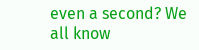even a second? We all know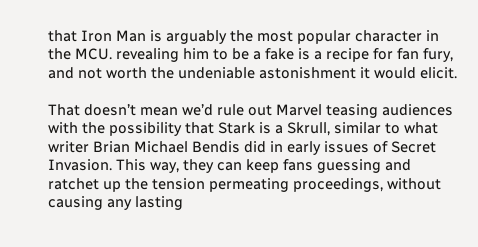that Iron Man is arguably the most popular character in the MCU. revealing him to be a fake is a recipe for fan fury, and not worth the undeniable astonishment it would elicit.

That doesn’t mean we’d rule out Marvel teasing audiences with the possibility that Stark is a Skrull, similar to what writer Brian Michael Bendis did in early issues of Secret Invasion. This way, they can keep fans guessing and ratchet up the tension permeating proceedings, without causing any lasting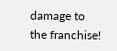damage to the franchise!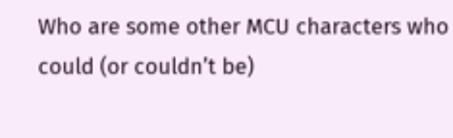Who are some other MCU characters who could (or couldn’t be)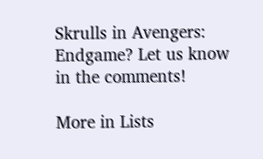Skrulls in Avengers: Endgame? Let us know in the comments!

More in Lists